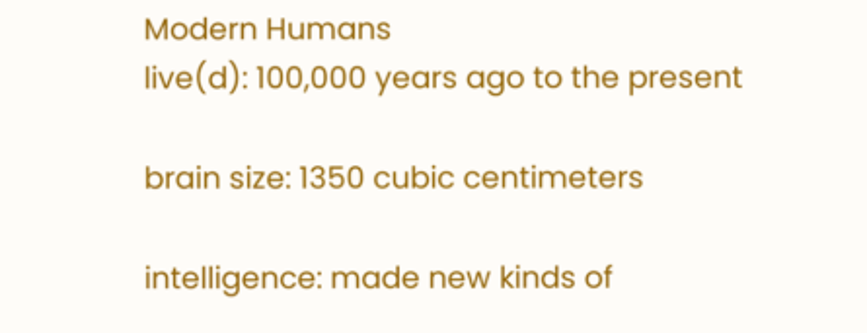Modern Humans
live(d): 100,000 years ago to the present

brain size: 1350 cubic centimeters

intelligence: made new kinds of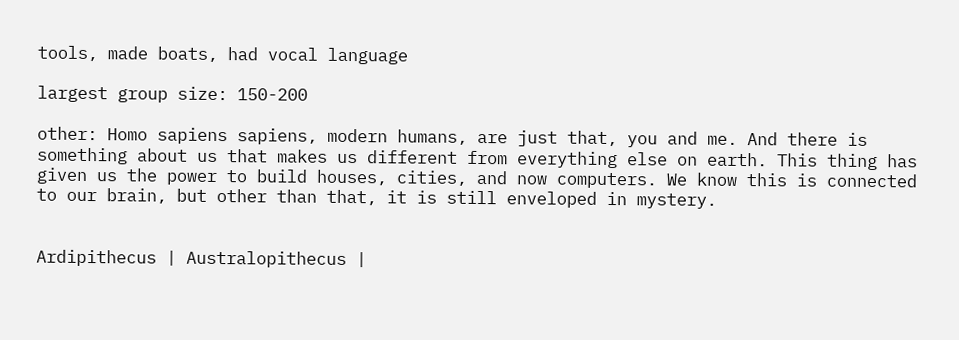tools, made boats, had vocal language

largest group size: 150-200

other: Homo sapiens sapiens, modern humans, are just that, you and me. And there is something about us that makes us different from everything else on earth. This thing has given us the power to build houses, cities, and now computers. We know this is connected to our brain, but other than that, it is still enveloped in mystery.


Ardipithecus | Australopithecus |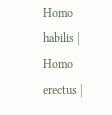Homo habilis | Homo erectus |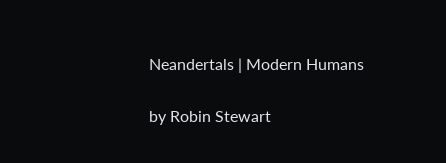Neandertals | Modern Humans


by Robin Stewart